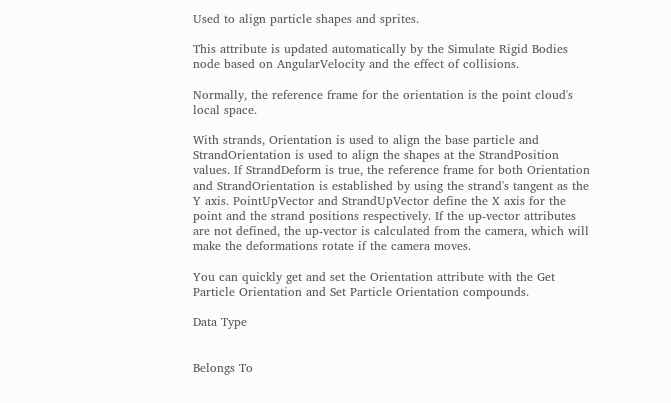Used to align particle shapes and sprites.

This attribute is updated automatically by the Simulate Rigid Bodies node based on AngularVelocity and the effect of collisions.

Normally, the reference frame for the orientation is the point cloud's local space.

With strands, Orientation is used to align the base particle and StrandOrientation is used to align the shapes at the StrandPosition values. If StrandDeform is true, the reference frame for both Orientation and StrandOrientation is established by using the strand's tangent as the Y axis. PointUpVector and StrandUpVector define the X axis for the point and the strand positions respectively. If the up-vector attributes are not defined, the up-vector is calculated from the camera, which will make the deformations rotate if the camera moves.

You can quickly get and set the Orientation attribute with the Get Particle Orientation and Set Particle Orientation compounds.

Data Type


Belongs To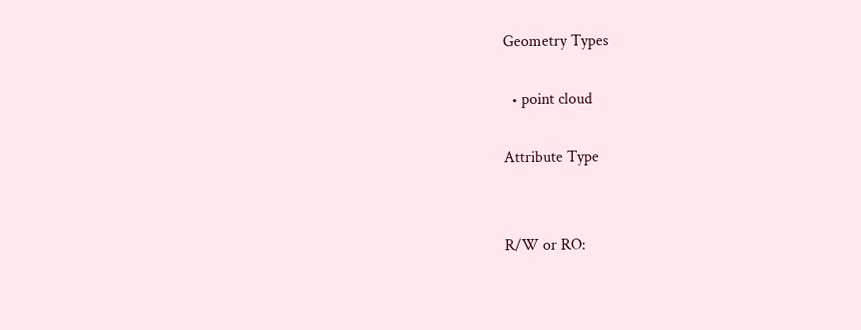Geometry Types

  • point cloud

Attribute Type


R/W or RO: